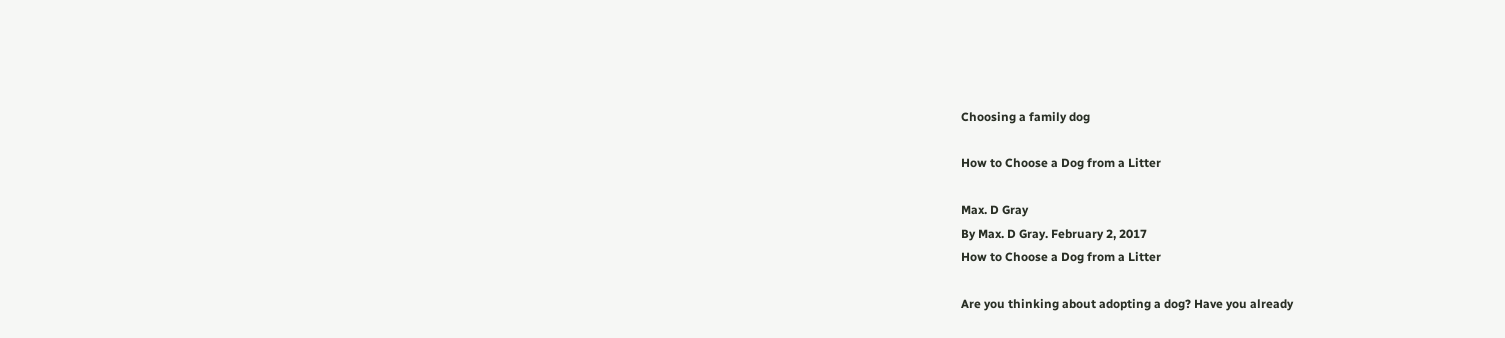Choosing a family dog

How to Choose a Dog from a Litter

Max. D Gray
By Max. D Gray. February 2, 2017
How to Choose a Dog from a Litter

Are you thinking about adopting a dog? Have you already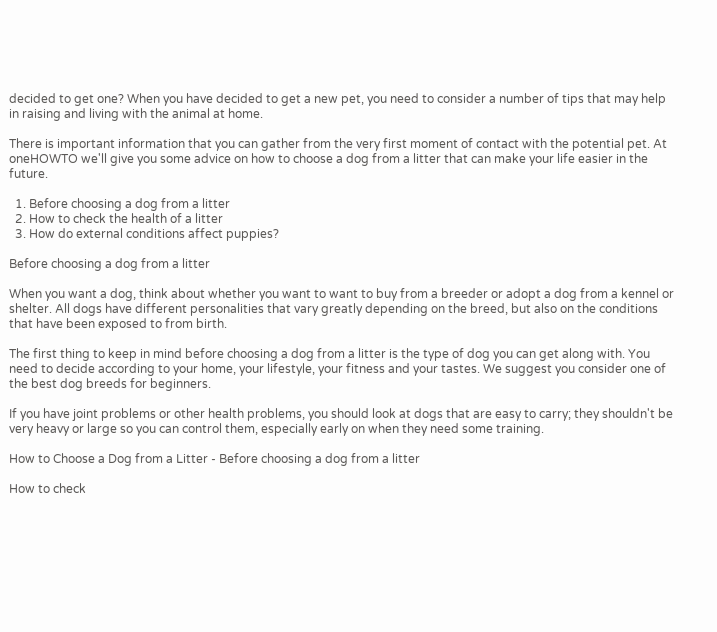decided to get one? When you have decided to get a new pet, you need to consider a number of tips that may help in raising and living with the animal at home.

There is important information that you can gather from the very first moment of contact with the potential pet. At oneHOWTO we'll give you some advice on how to choose a dog from a litter that can make your life easier in the future.

  1. Before choosing a dog from a litter
  2. How to check the health of a litter
  3. How do external conditions affect puppies?

Before choosing a dog from a litter

When you want a dog, think about whether you want to want to buy from a breeder or adopt a dog from a kennel or shelter. All dogs have different personalities that vary greatly depending on the breed, but also on the conditions that have been exposed to from birth.

The first thing to keep in mind before choosing a dog from a litter is the type of dog you can get along with. You need to decide according to your home, your lifestyle, your fitness and your tastes. We suggest you consider one of the best dog breeds for beginners.

If you have joint problems or other health problems, you should look at dogs that are easy to carry; they shouldn't be very heavy or large so you can control them, especially early on when they need some training.

How to Choose a Dog from a Litter - Before choosing a dog from a litter

How to check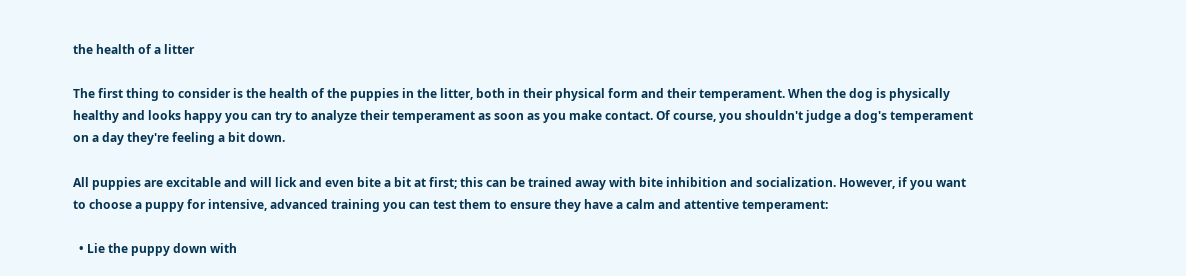the health of a litter

The first thing to consider is the health of the puppies in the litter, both in their physical form and their temperament. When the dog is physically healthy and looks happy you can try to analyze their temperament as soon as you make contact. Of course, you shouldn't judge a dog's temperament on a day they're feeling a bit down.

All puppies are excitable and will lick and even bite a bit at first; this can be trained away with bite inhibition and socialization. However, if you want to choose a puppy for intensive, advanced training you can test them to ensure they have a calm and attentive temperament:

  • Lie the puppy down with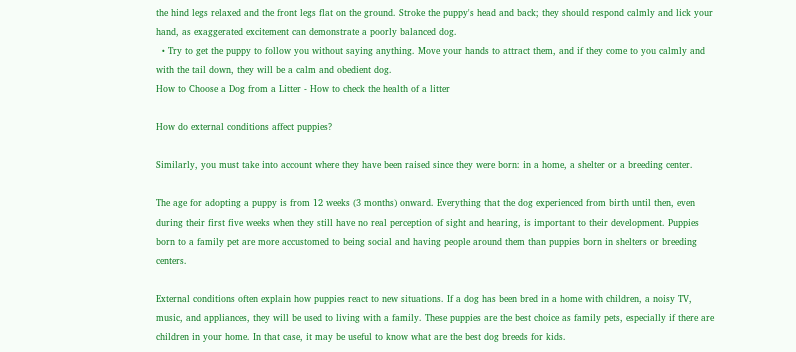the hind legs relaxed and the front legs flat on the ground. Stroke the puppy's head and back; they should respond calmly and lick your hand, as exaggerated excitement can demonstrate a poorly balanced dog.
  • Try to get the puppy to follow you without saying anything. Move your hands to attract them, and if they come to you calmly and with the tail down, they will be a calm and obedient dog.
How to Choose a Dog from a Litter - How to check the health of a litter

How do external conditions affect puppies?

Similarly, you must take into account where they have been raised since they were born: in a home, a shelter or a breeding center.

The age for adopting a puppy is from 12 weeks (3 months) onward. Everything that the dog experienced from birth until then, even during their first five weeks when they still have no real perception of sight and hearing, is important to their development. Puppies born to a family pet are more accustomed to being social and having people around them than puppies born in shelters or breeding centers.

External conditions often explain how puppies react to new situations. If a dog has been bred in a home with children, a noisy TV, music, and appliances, they will be used to living with a family. These puppies are the best choice as family pets, especially if there are children in your home. In that case, it may be useful to know what are the best dog breeds for kids.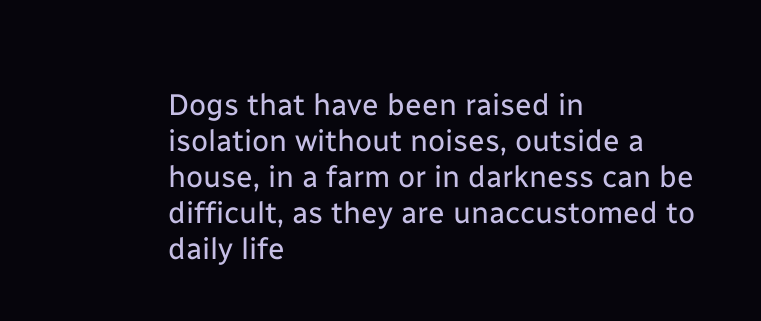Dogs that have been raised in isolation without noises, outside a house, in a farm or in darkness can be difficult, as they are unaccustomed to daily life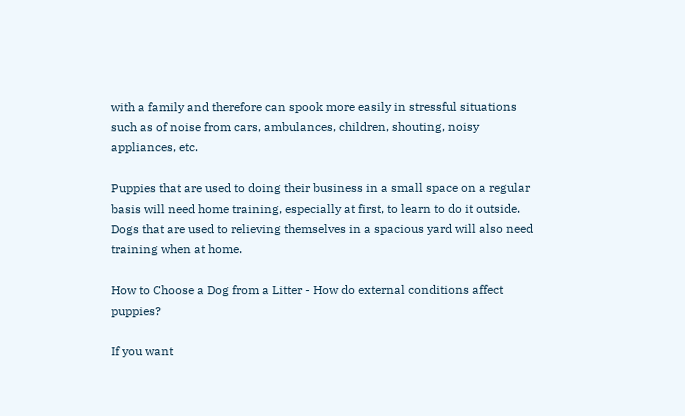with a family and therefore can spook more easily in stressful situations such as of noise from cars, ambulances, children, shouting, noisy appliances, etc.

Puppies that are used to doing their business in a small space on a regular basis will need home training, especially at first, to learn to do it outside. Dogs that are used to relieving themselves in a spacious yard will also need training when at home.

How to Choose a Dog from a Litter - How do external conditions affect puppies?

If you want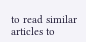to read similar articles to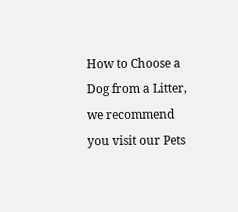How to Choose a Dog from a Litter, we recommend you visit our Pets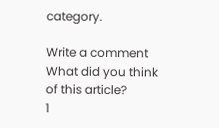category.

Write a comment
What did you think of this article?
1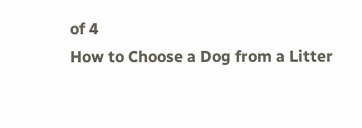of 4
How to Choose a Dog from a Litter